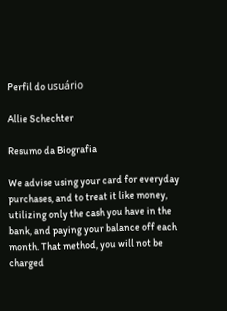Perfil do usuário

Allie Schechter

Resumo da Biografia

We advise using your card for everyday purchases, and to treat it like money, utilizing only the cash you have in the bank, and paying your balance off each month. That method, you will not be charged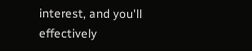interest, and you'll effectively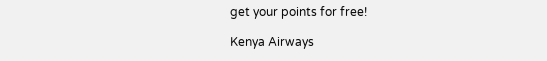get your points for free!

Kenya Airways